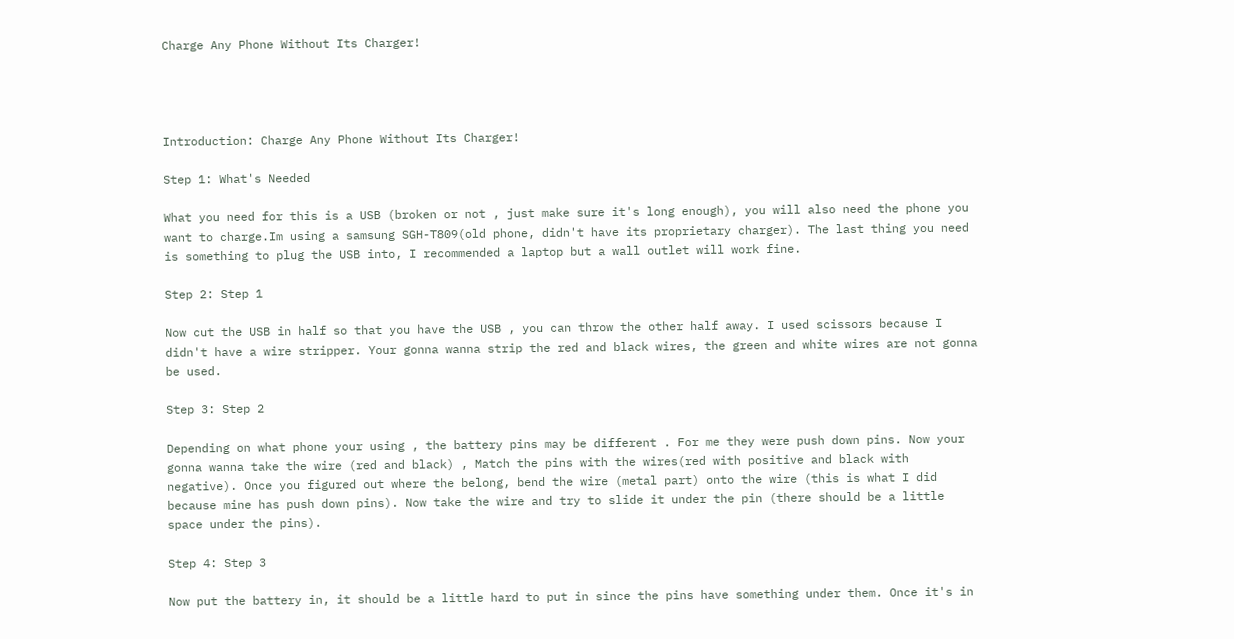Charge Any Phone Without Its Charger!




Introduction: Charge Any Phone Without Its Charger!

Step 1: What's Needed

What you need for this is a USB (broken or not , just make sure it's long enough), you will also need the phone you want to charge.Im using a samsung SGH-T809(old phone, didn't have its proprietary charger). The last thing you need is something to plug the USB into, I recommended a laptop but a wall outlet will work fine.

Step 2: Step 1

Now cut the USB in half so that you have the USB , you can throw the other half away. I used scissors because I didn't have a wire stripper. Your gonna wanna strip the red and black wires, the green and white wires are not gonna be used.

Step 3: Step 2

Depending on what phone your using , the battery pins may be different . For me they were push down pins. Now your gonna wanna take the wire (red and black) , Match the pins with the wires(red with positive and black with negative). Once you figured out where the belong, bend the wire (metal part) onto the wire (this is what I did because mine has push down pins). Now take the wire and try to slide it under the pin (there should be a little space under the pins).

Step 4: Step 3

Now put the battery in, it should be a little hard to put in since the pins have something under them. Once it's in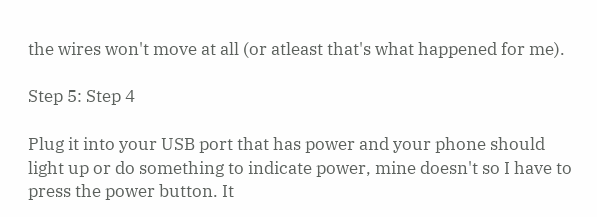the wires won't move at all (or atleast that's what happened for me).

Step 5: Step 4

Plug it into your USB port that has power and your phone should light up or do something to indicate power, mine doesn't so I have to press the power button. It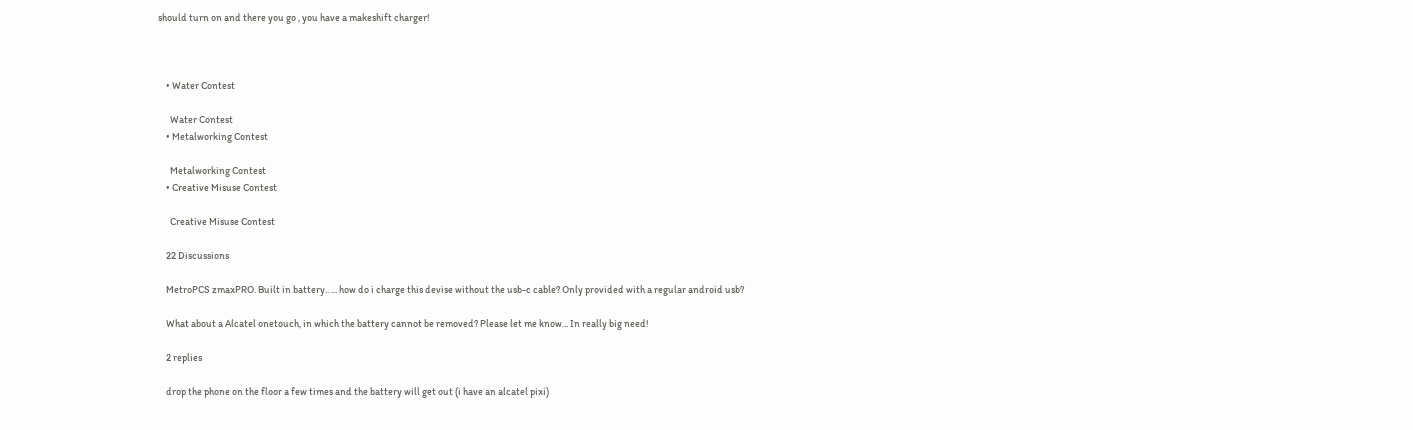should turn on and there you go , you have a makeshift charger!



    • Water Contest

      Water Contest
    • Metalworking Contest

      Metalworking Contest
    • Creative Misuse Contest

      Creative Misuse Contest

    22 Discussions

    MetroPCS zmaxPRO. Built in battery.. ... how do i charge this devise without the usb-c cable? Only provided with a regular android usb?

    What about a Alcatel onetouch, in which the battery cannot be removed? Please let me know... In really big need!

    2 replies

    drop the phone on the floor a few times and the battery will get out (i have an alcatel pixi)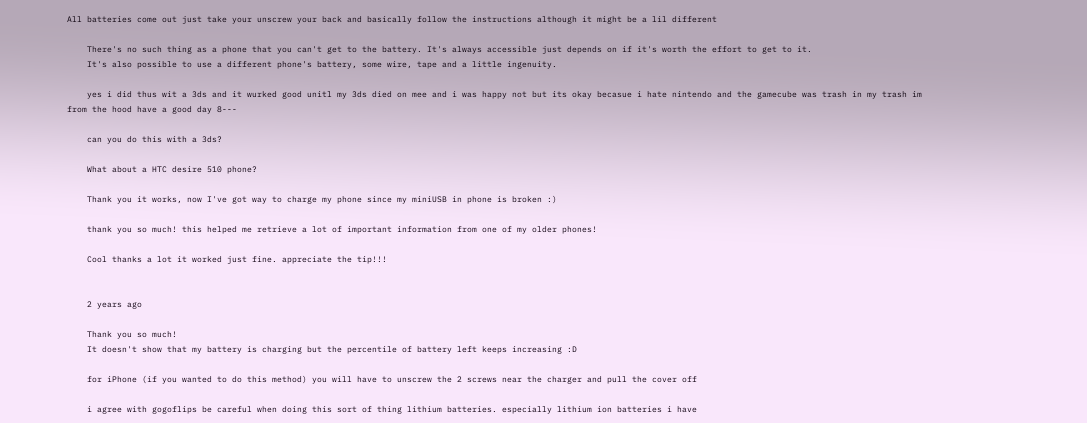All batteries come out just take your unscrew your back and basically follow the instructions although it might be a lil different

    There's no such thing as a phone that you can't get to the battery. It's always accessible just depends on if it's worth the effort to get to it.
    It's also possible to use a different phone's battery, some wire, tape and a little ingenuity.

    yes i did thus wit a 3ds and it wurked good unitl my 3ds died on mee and i was happy not but its okay becasue i hate nintendo and the gamecube was trash in my trash im from the hood have a good day 8---

    can you do this with a 3ds?

    What about a HTC desire 510 phone?

    Thank you it works, now I've got way to charge my phone since my miniUSB in phone is broken :)

    thank you so much! this helped me retrieve a lot of important information from one of my older phones!

    Cool thanks a lot it worked just fine. appreciate the tip!!!


    2 years ago

    Thank you so much!
    It doesn't show that my battery is charging but the percentile of battery left keeps increasing :D

    for iPhone (if you wanted to do this method) you will have to unscrew the 2 screws near the charger and pull the cover off

    i agree with gogoflips be careful when doing this sort of thing lithium batteries. especially lithium ion batteries i have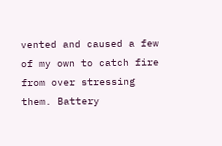vented and caused a few of my own to catch fire from over stressing them. Battery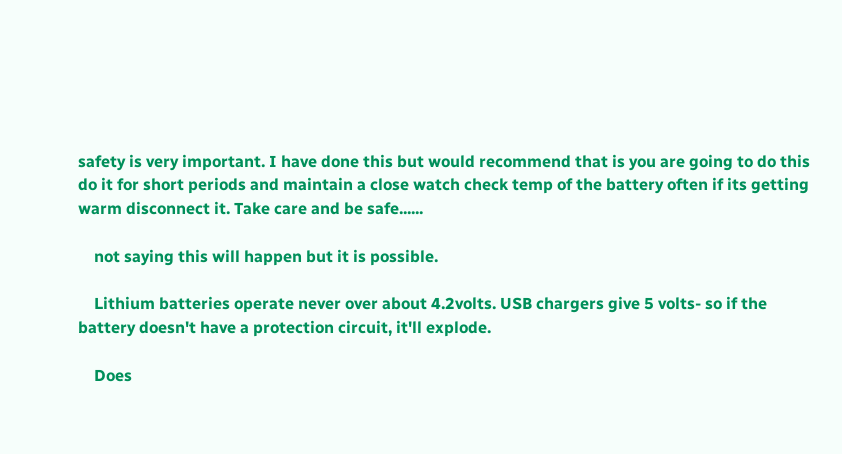safety is very important. I have done this but would recommend that is you are going to do this do it for short periods and maintain a close watch check temp of the battery often if its getting warm disconnect it. Take care and be safe......

    not saying this will happen but it is possible.

    Lithium batteries operate never over about 4.2volts. USB chargers give 5 volts- so if the battery doesn't have a protection circuit, it'll explode.

    Does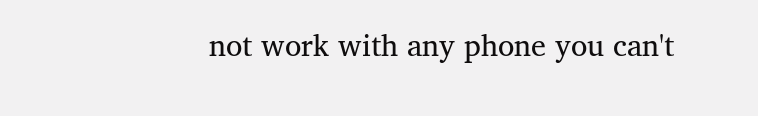not work with any phone you can't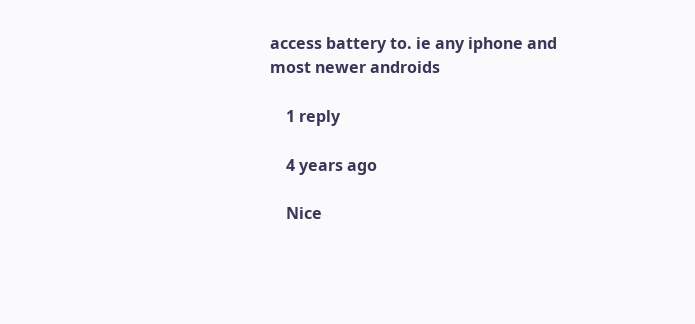access battery to. ie any iphone and most newer androids

    1 reply

    4 years ago

    Nice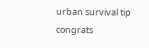urban survival tip congrats